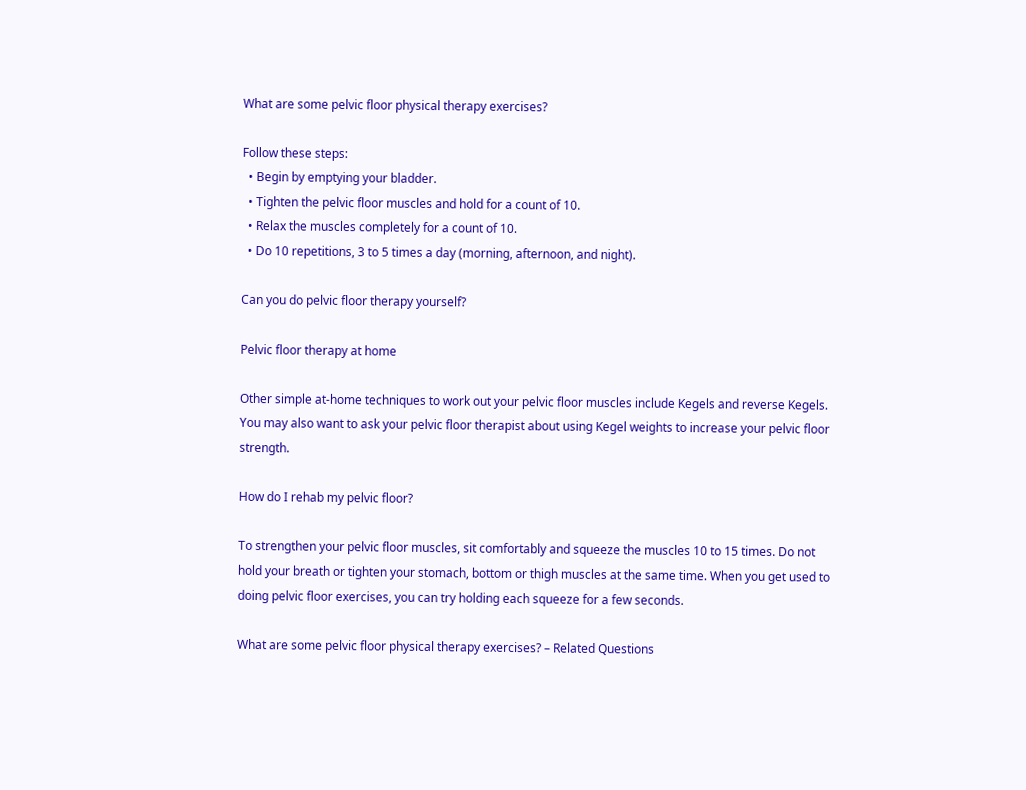What are some pelvic floor physical therapy exercises?

Follow these steps:
  • Begin by emptying your bladder.
  • Tighten the pelvic floor muscles and hold for a count of 10.
  • Relax the muscles completely for a count of 10.
  • Do 10 repetitions, 3 to 5 times a day (morning, afternoon, and night).

Can you do pelvic floor therapy yourself?

Pelvic floor therapy at home

Other simple at-home techniques to work out your pelvic floor muscles include Kegels and reverse Kegels. You may also want to ask your pelvic floor therapist about using Kegel weights to increase your pelvic floor strength.

How do I rehab my pelvic floor?

To strengthen your pelvic floor muscles, sit comfortably and squeeze the muscles 10 to 15 times. Do not hold your breath or tighten your stomach, bottom or thigh muscles at the same time. When you get used to doing pelvic floor exercises, you can try holding each squeeze for a few seconds.

What are some pelvic floor physical therapy exercises? – Related Questions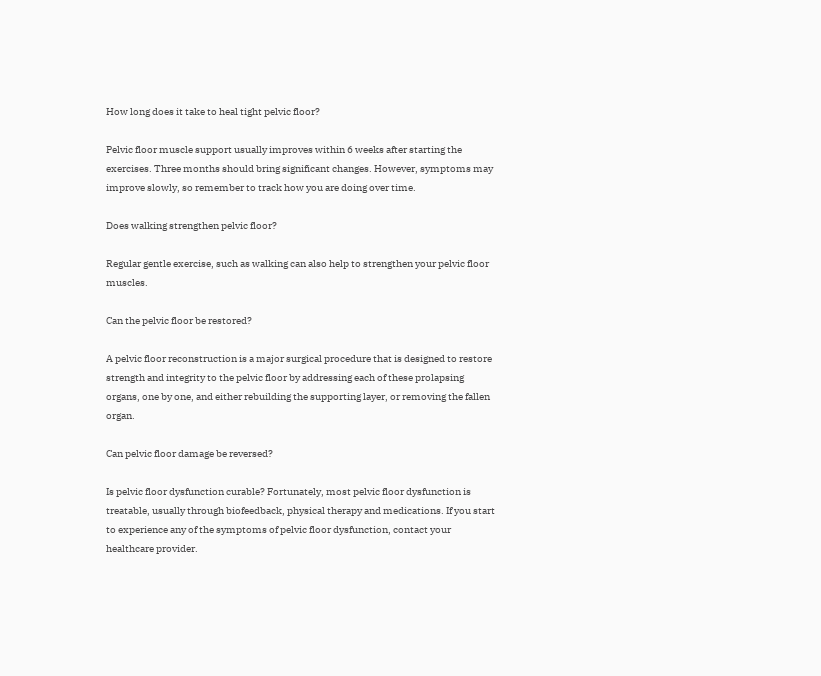How long does it take to heal tight pelvic floor?

Pelvic floor muscle support usually improves within 6 weeks after starting the exercises. Three months should bring significant changes. However, symptoms may improve slowly, so remember to track how you are doing over time.

Does walking strengthen pelvic floor?

Regular gentle exercise, such as walking can also help to strengthen your pelvic floor muscles.

Can the pelvic floor be restored?

A pelvic floor reconstruction is a major surgical procedure that is designed to restore strength and integrity to the pelvic floor by addressing each of these prolapsing organs, one by one, and either rebuilding the supporting layer, or removing the fallen organ.

Can pelvic floor damage be reversed?

Is pelvic floor dysfunction curable? Fortunately, most pelvic floor dysfunction is treatable, usually through biofeedback, physical therapy and medications. If you start to experience any of the symptoms of pelvic floor dysfunction, contact your healthcare provider.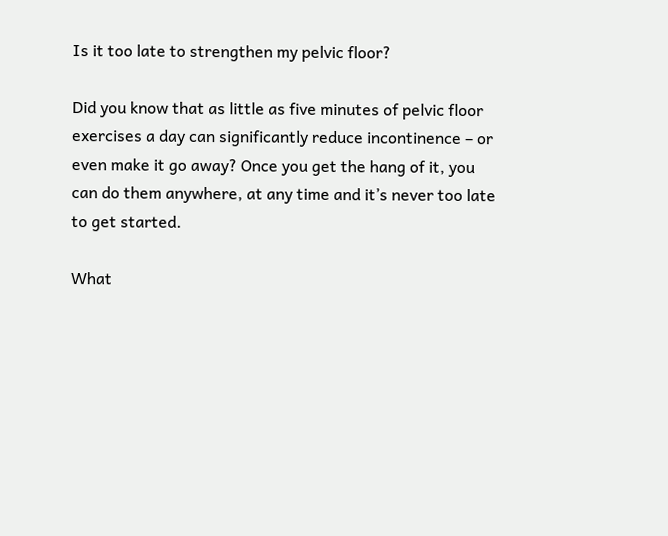Is it too late to strengthen my pelvic floor?

Did you know that as little as five minutes of pelvic floor exercises a day can significantly reduce incontinence – or even make it go away? Once you get the hang of it, you can do them anywhere, at any time and it’s never too late to get started.

What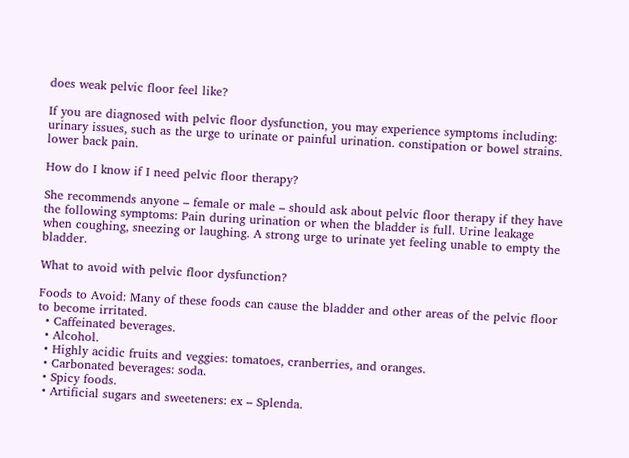does weak pelvic floor feel like?

If you are diagnosed with pelvic floor dysfunction, you may experience symptoms including: urinary issues, such as the urge to urinate or painful urination. constipation or bowel strains. lower back pain.

How do I know if I need pelvic floor therapy?

She recommends anyone – female or male – should ask about pelvic floor therapy if they have the following symptoms: Pain during urination or when the bladder is full. Urine leakage when coughing, sneezing or laughing. A strong urge to urinate yet feeling unable to empty the bladder.

What to avoid with pelvic floor dysfunction?

Foods to Avoid: Many of these foods can cause the bladder and other areas of the pelvic floor to become irritated.
  • Caffeinated beverages.
  • Alcohol.
  • Highly acidic fruits and veggies: tomatoes, cranberries, and oranges.
  • Carbonated beverages: soda.
  • Spicy foods.
  • Artificial sugars and sweeteners: ex – Splenda.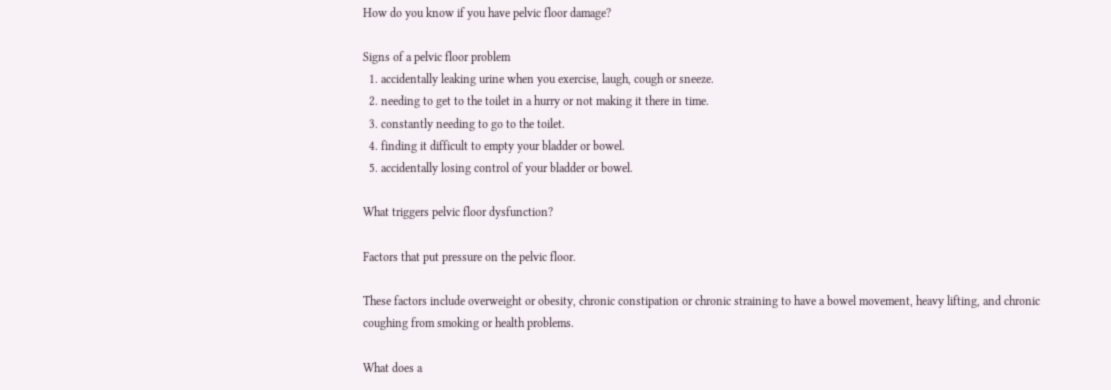How do you know if you have pelvic floor damage?

Signs of a pelvic floor problem
  1. accidentally leaking urine when you exercise, laugh, cough or sneeze.
  2. needing to get to the toilet in a hurry or not making it there in time.
  3. constantly needing to go to the toilet.
  4. finding it difficult to empty your bladder or bowel.
  5. accidentally losing control of your bladder or bowel.

What triggers pelvic floor dysfunction?

Factors that put pressure on the pelvic floor.

These factors include overweight or obesity, chronic constipation or chronic straining to have a bowel movement, heavy lifting, and chronic coughing from smoking or health problems.

What does a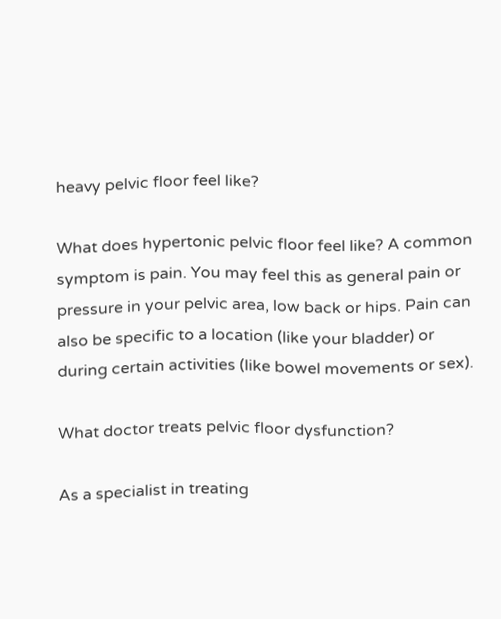heavy pelvic floor feel like?

What does hypertonic pelvic floor feel like? A common symptom is pain. You may feel this as general pain or pressure in your pelvic area, low back or hips. Pain can also be specific to a location (like your bladder) or during certain activities (like bowel movements or sex).

What doctor treats pelvic floor dysfunction?

As a specialist in treating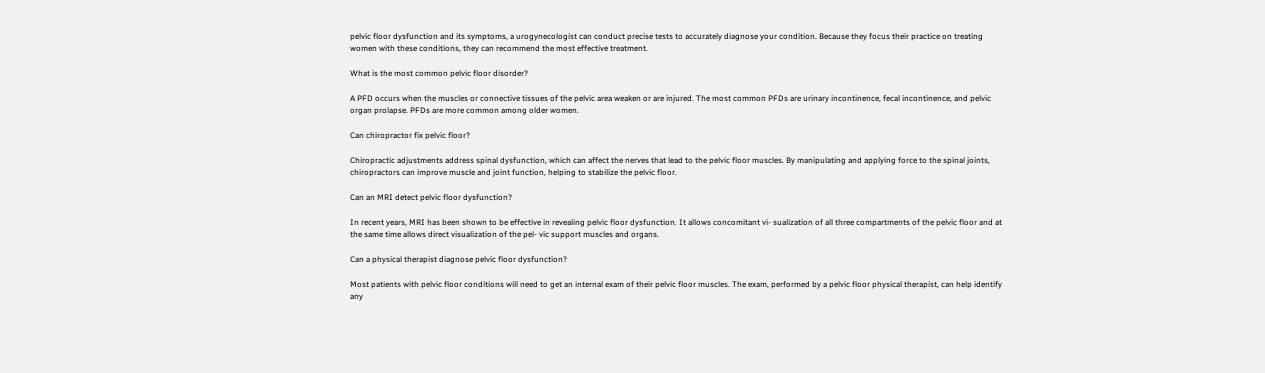pelvic floor dysfunction and its symptoms, a urogynecologist can conduct precise tests to accurately diagnose your condition. Because they focus their practice on treating women with these conditions, they can recommend the most effective treatment.

What is the most common pelvic floor disorder?

A PFD occurs when the muscles or connective tissues of the pelvic area weaken or are injured. The most common PFDs are urinary incontinence, fecal incontinence, and pelvic organ prolapse. PFDs are more common among older women.

Can chiropractor fix pelvic floor?

Chiropractic adjustments address spinal dysfunction, which can affect the nerves that lead to the pelvic floor muscles. By manipulating and applying force to the spinal joints, chiropractors can improve muscle and joint function, helping to stabilize the pelvic floor.

Can an MRI detect pelvic floor dysfunction?

In recent years, MRI has been shown to be effective in revealing pelvic floor dysfunction. It allows concomitant vi- sualization of all three compartments of the pelvic floor and at the same time allows direct visualization of the pel- vic support muscles and organs.

Can a physical therapist diagnose pelvic floor dysfunction?

Most patients with pelvic floor conditions will need to get an internal exam of their pelvic floor muscles. The exam, performed by a pelvic floor physical therapist, can help identify any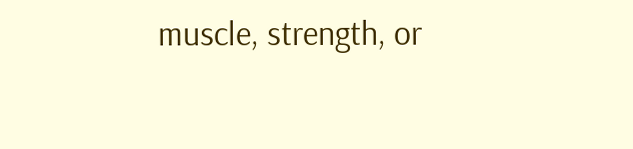muscle, strength, or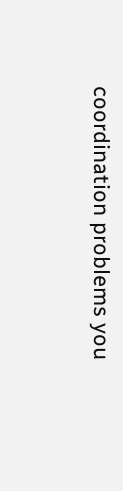coordination problems you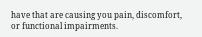have that are causing you pain, discomfort, or functional impairments.